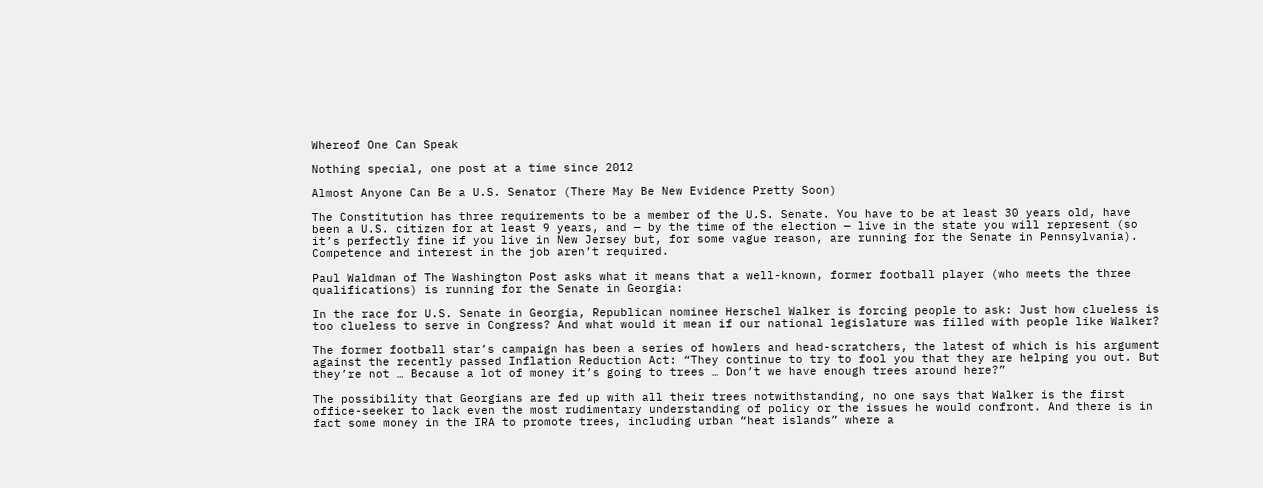Whereof One Can Speak

Nothing special, one post at a time since 2012

Almost Anyone Can Be a U.S. Senator (There May Be New Evidence Pretty Soon)

The Constitution has three requirements to be a member of the U.S. Senate. You have to be at least 30 years old, have been a U.S. citizen for at least 9 years, and — by the time of the election — live in the state you will represent (so it’s perfectly fine if you live in New Jersey but, for some vague reason, are running for the Senate in Pennsylvania). Competence and interest in the job aren’t required.

Paul Waldman of The Washington Post asks what it means that a well-known, former football player (who meets the three qualifications) is running for the Senate in Georgia:

In the race for U.S. Senate in Georgia, Republican nominee Herschel Walker is forcing people to ask: Just how clueless is too clueless to serve in Congress? And what would it mean if our national legislature was filled with people like Walker?

The former football star’s campaign has been a series of howlers and head-scratchers, the latest of which is his argument against the recently passed Inflation Reduction Act: “They continue to try to fool you that they are helping you out. But they’re not … Because a lot of money it’s going to trees … Don’t we have enough trees around here?”

The possibility that Georgians are fed up with all their trees notwithstanding, no one says that Walker is the first office-seeker to lack even the most rudimentary understanding of policy or the issues he would confront. And there is in fact some money in the IRA to promote trees, including urban “heat islands” where a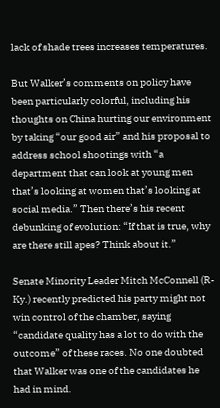lack of shade trees increases temperatures.

But Walker’s comments on policy have been particularly colorful, including his thoughts on China hurting our environment by taking “our good air” and his proposal to address school shootings with “a department that can look at young men that’s looking at women that’s looking at social media.” Then there’s his recent debunking of evolution: “If that is true, why are there still apes? Think about it.”

Senate Minority Leader Mitch McConnell (R-Ky.) recently predicted his party might not win control of the chamber, saying “candidate quality has a lot to do with the outcome” of these races. No one doubted that Walker was one of the candidates he had in mind.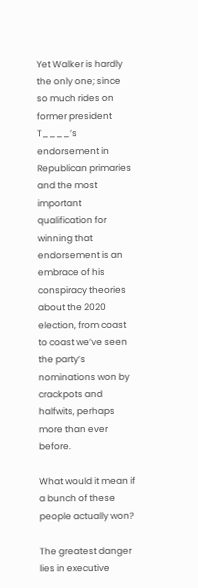Yet Walker is hardly the only one; since so much rides on former president T____’s endorsement in Republican primaries and the most important qualification for winning that endorsement is an embrace of his conspiracy theories about the 2020 election, from coast to coast we’ve seen the party’s nominations won by crackpots and halfwits, perhaps more than ever before.

What would it mean if a bunch of these people actually won?

The greatest danger lies in executive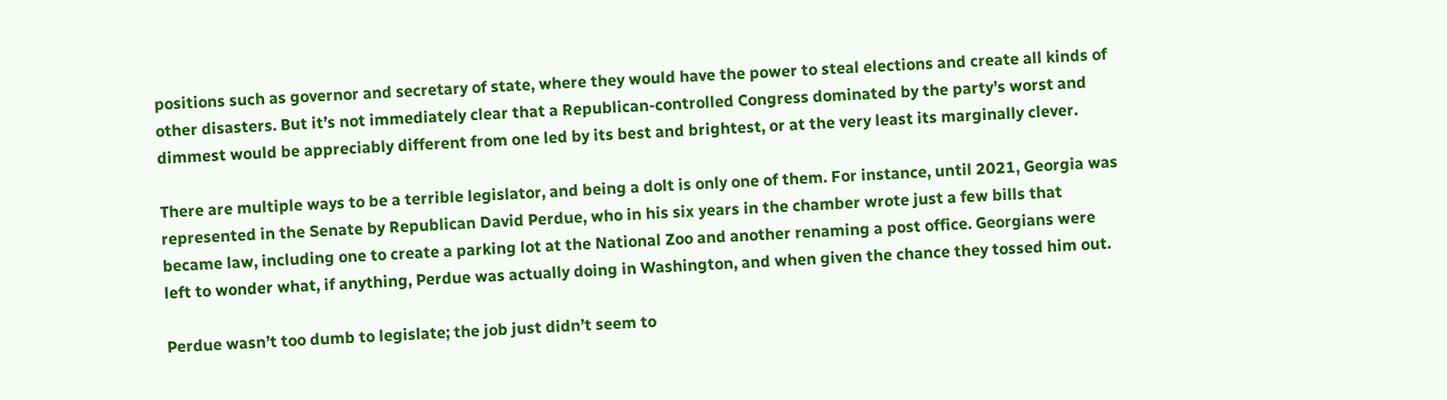positions such as governor and secretary of state, where they would have the power to steal elections and create all kinds of other disasters. But it’s not immediately clear that a Republican-controlled Congress dominated by the party’s worst and dimmest would be appreciably different from one led by its best and brightest, or at the very least its marginally clever.

There are multiple ways to be a terrible legislator, and being a dolt is only one of them. For instance, until 2021, Georgia was represented in the Senate by Republican David Perdue, who in his six years in the chamber wrote just a few bills that became law, including one to create a parking lot at the National Zoo and another renaming a post office. Georgians were left to wonder what, if anything, Perdue was actually doing in Washington, and when given the chance they tossed him out.

Perdue wasn’t too dumb to legislate; the job just didn’t seem to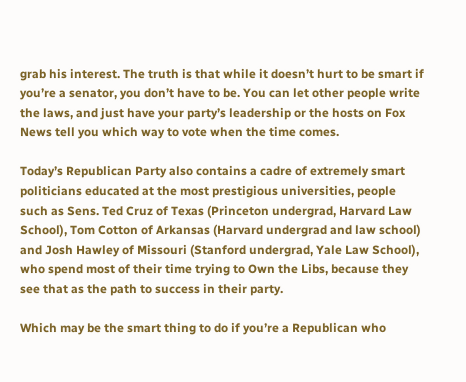grab his interest. The truth is that while it doesn’t hurt to be smart if you’re a senator, you don’t have to be. You can let other people write the laws, and just have your party’s leadership or the hosts on Fox News tell you which way to vote when the time comes.

Today’s Republican Party also contains a cadre of extremely smart politicians educated at the most prestigious universities, people such as Sens. Ted Cruz of Texas (Princeton undergrad, Harvard Law School), Tom Cotton of Arkansas (Harvard undergrad and law school) and Josh Hawley of Missouri (Stanford undergrad, Yale Law School), who spend most of their time trying to Own the Libs, because they see that as the path to success in their party.

Which may be the smart thing to do if you’re a Republican who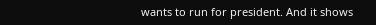wants to run for president. And it shows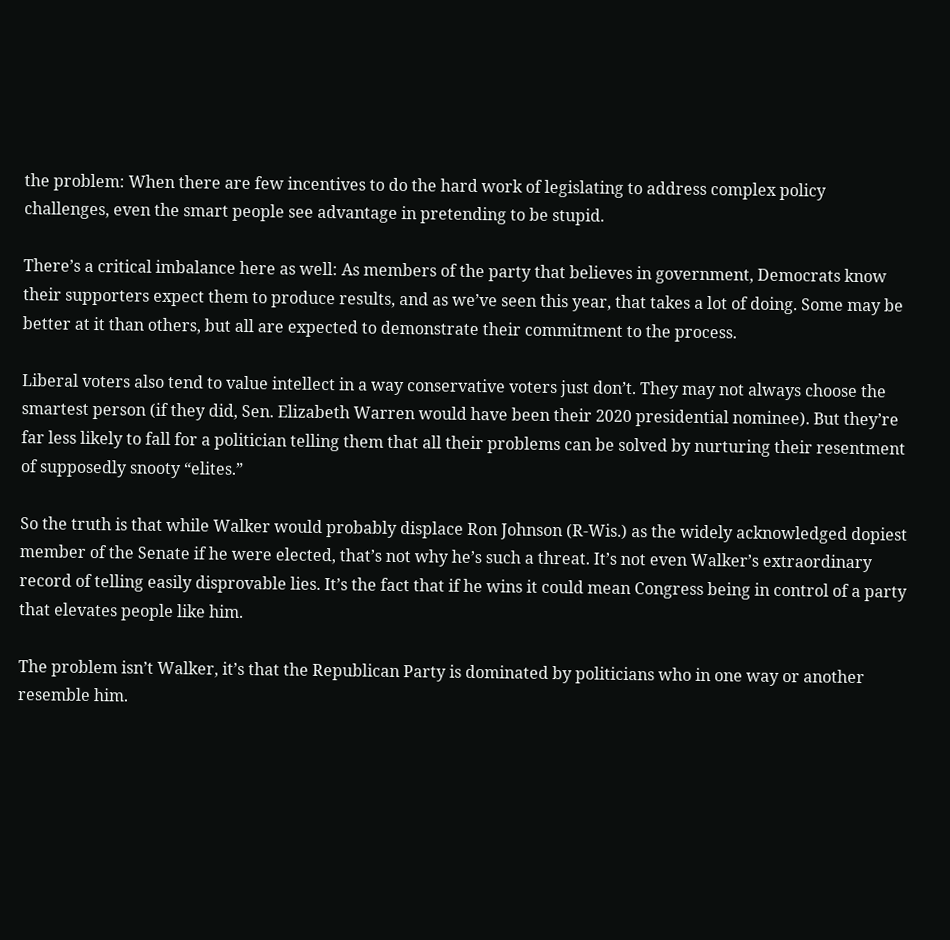the problem: When there are few incentives to do the hard work of legislating to address complex policy challenges, even the smart people see advantage in pretending to be stupid.

There’s a critical imbalance here as well: As members of the party that believes in government, Democrats know their supporters expect them to produce results, and as we’ve seen this year, that takes a lot of doing. Some may be better at it than others, but all are expected to demonstrate their commitment to the process.

Liberal voters also tend to value intellect in a way conservative voters just don’t. They may not always choose the smartest person (if they did, Sen. Elizabeth Warren would have been their 2020 presidential nominee). But they’re far less likely to fall for a politician telling them that all their problems can be solved by nurturing their resentment of supposedly snooty “elites.”

So the truth is that while Walker would probably displace Ron Johnson (R-Wis.) as the widely acknowledged dopiest member of the Senate if he were elected, that’s not why he’s such a threat. It’s not even Walker’s extraordinary record of telling easily disprovable lies. It’s the fact that if he wins it could mean Congress being in control of a party that elevates people like him.

The problem isn’t Walker, it’s that the Republican Party is dominated by politicians who in one way or another resemble him.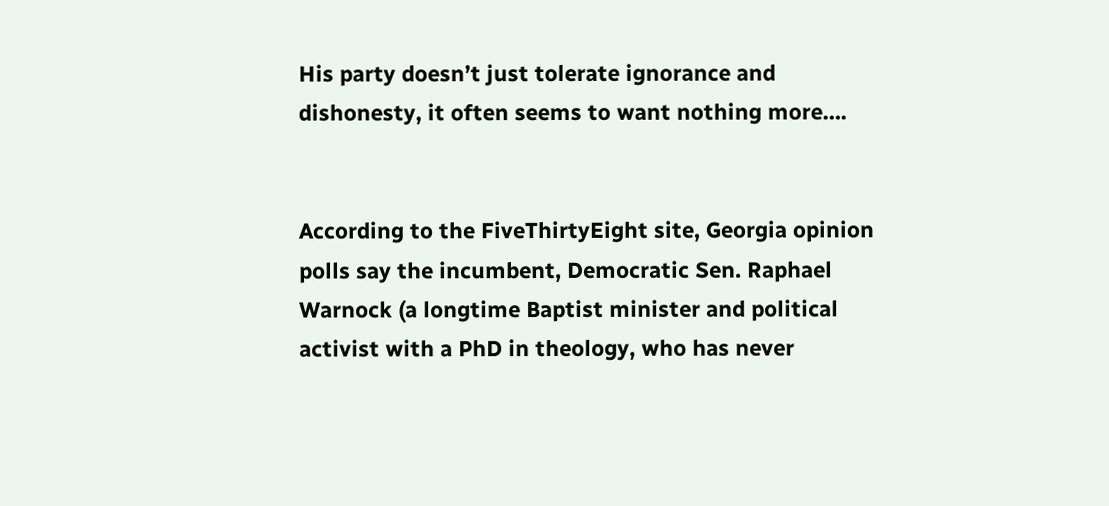His party doesn’t just tolerate ignorance and dishonesty, it often seems to want nothing more….


According to the FiveThirtyEight site, Georgia opinion polls say the incumbent, Democratic Sen. Raphael Warnock (a longtime Baptist minister and political activist with a PhD in theology, who has never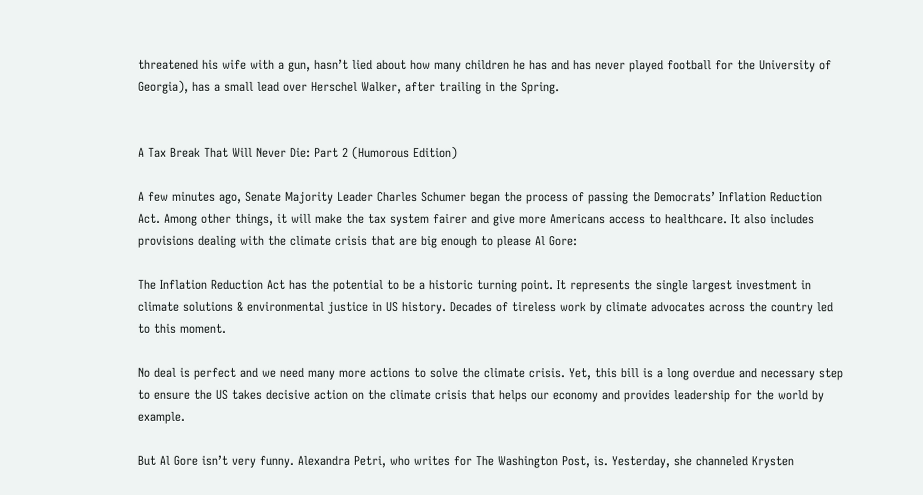threatened his wife with a gun, hasn’t lied about how many children he has and has never played football for the University of Georgia), has a small lead over Herschel Walker, after trailing in the Spring.


A Tax Break That Will Never Die: Part 2 (Humorous Edition)

A few minutes ago, Senate Majority Leader Charles Schumer began the process of passing the Democrats’ Inflation Reduction Act. Among other things, it will make the tax system fairer and give more Americans access to healthcare. It also includes provisions dealing with the climate crisis that are big enough to please Al Gore:

The Inflation Reduction Act has the potential to be a historic turning point. It represents the single largest investment in climate solutions & environmental justice in US history. Decades of tireless work by climate advocates across the country led to this moment.

No deal is perfect and we need many more actions to solve the climate crisis. Yet, this bill is a long overdue and necessary step to ensure the US takes decisive action on the climate crisis that helps our economy and provides leadership for the world by example.

But Al Gore isn’t very funny. Alexandra Petri, who writes for The Washington Post, is. Yesterday, she channeled Krysten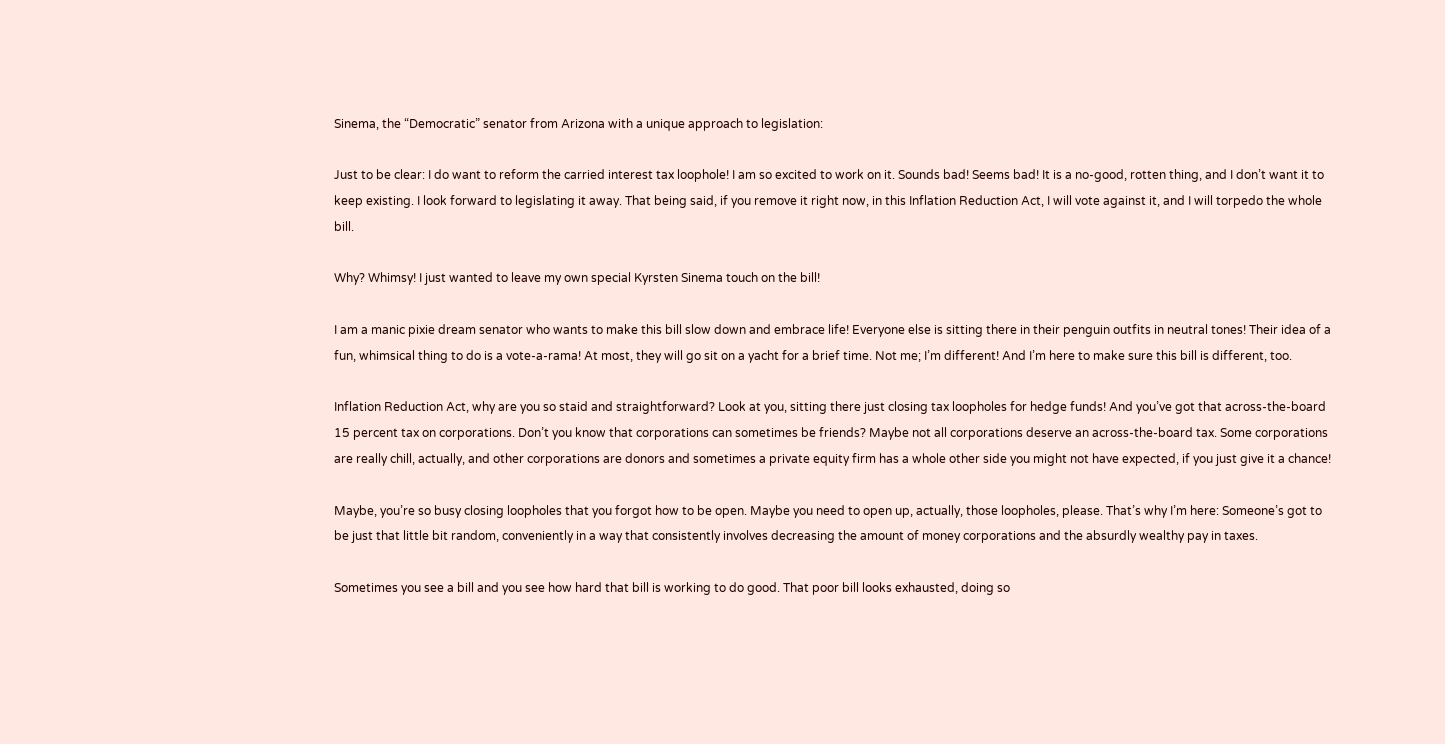Sinema, the “Democratic” senator from Arizona with a unique approach to legislation:

Just to be clear: I do want to reform the carried interest tax loophole! I am so excited to work on it. Sounds bad! Seems bad! It is a no-good, rotten thing, and I don’t want it to keep existing. I look forward to legislating it away. That being said, if you remove it right now, in this Inflation Reduction Act, I will vote against it, and I will torpedo the whole bill.

Why? Whimsy! I just wanted to leave my own special Kyrsten Sinema touch on the bill!

I am a manic pixie dream senator who wants to make this bill slow down and embrace life! Everyone else is sitting there in their penguin outfits in neutral tones! Their idea of a fun, whimsical thing to do is a vote-a-rama! At most, they will go sit on a yacht for a brief time. Not me; I’m different! And I’m here to make sure this bill is different, too.

Inflation Reduction Act, why are you so staid and straightforward? Look at you, sitting there just closing tax loopholes for hedge funds! And you’ve got that across-the-board 15 percent tax on corporations. Don’t you know that corporations can sometimes be friends? Maybe not all corporations deserve an across-the-board tax. Some corporations are really chill, actually, and other corporations are donors and sometimes a private equity firm has a whole other side you might not have expected, if you just give it a chance!

Maybe, you’re so busy closing loopholes that you forgot how to be open. Maybe you need to open up, actually, those loopholes, please. That’s why I’m here: Someone’s got to be just that little bit random, conveniently in a way that consistently involves decreasing the amount of money corporations and the absurdly wealthy pay in taxes.

Sometimes you see a bill and you see how hard that bill is working to do good. That poor bill looks exhausted, doing so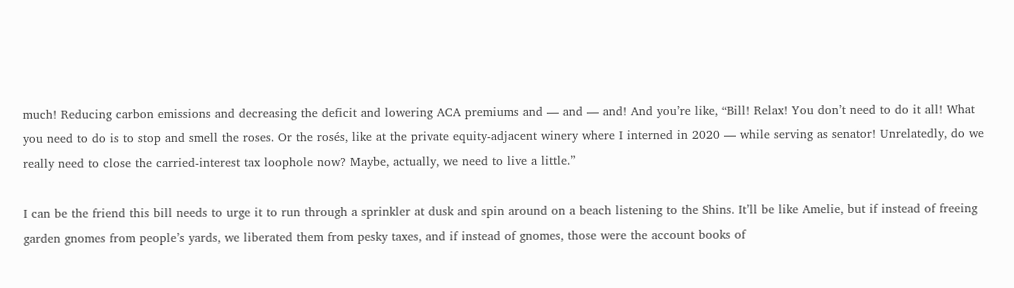much! Reducing carbon emissions and decreasing the deficit and lowering ACA premiums and — and — and! And you’re like, “Bill! Relax! You don’t need to do it all! What you need to do is to stop and smell the roses. Or the rosés, like at the private equity-adjacent winery where I interned in 2020 — while serving as senator! Unrelatedly, do we really need to close the carried-interest tax loophole now? Maybe, actually, we need to live a little.”

I can be the friend this bill needs to urge it to run through a sprinkler at dusk and spin around on a beach listening to the Shins. It’ll be like Amelie, but if instead of freeing garden gnomes from people’s yards, we liberated them from pesky taxes, and if instead of gnomes, those were the account books of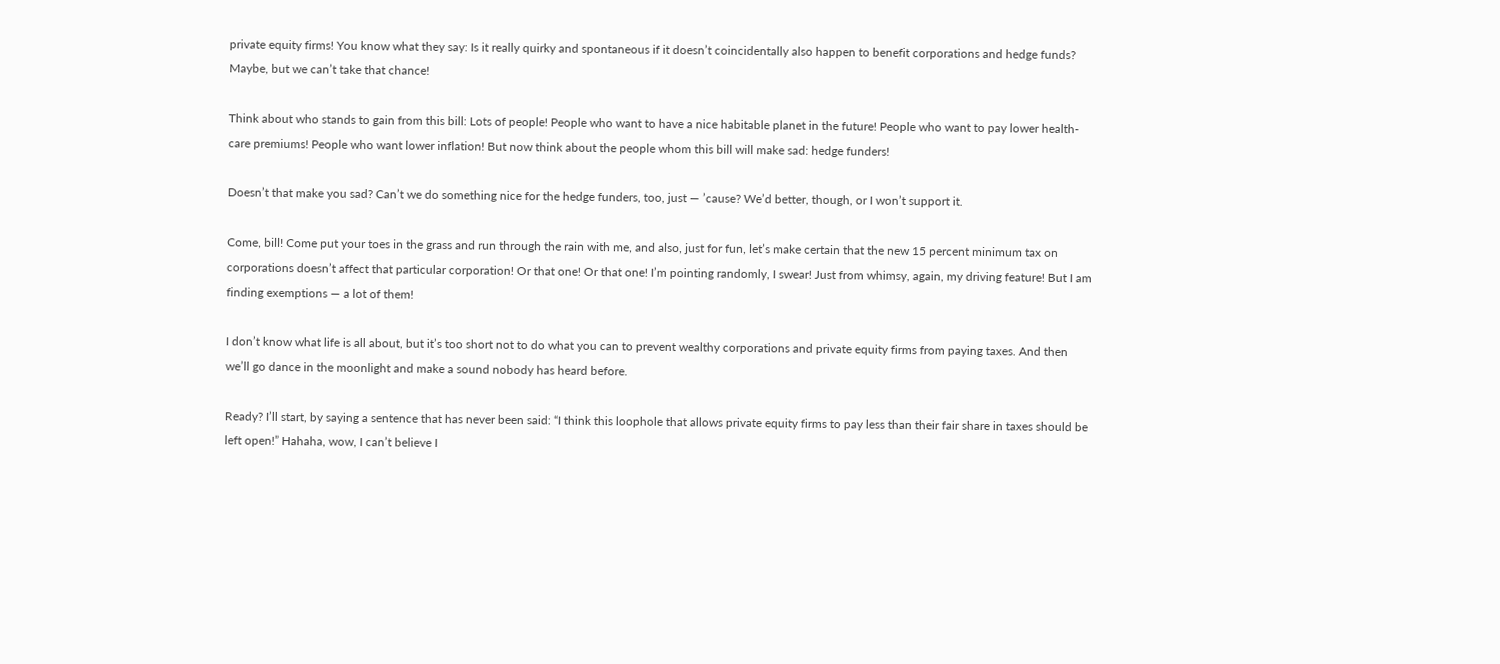private equity firms! You know what they say: Is it really quirky and spontaneous if it doesn’t coincidentally also happen to benefit corporations and hedge funds? Maybe, but we can’t take that chance!

Think about who stands to gain from this bill: Lots of people! People who want to have a nice habitable planet in the future! People who want to pay lower health-care premiums! People who want lower inflation! But now think about the people whom this bill will make sad: hedge funders!

Doesn’t that make you sad? Can’t we do something nice for the hedge funders, too, just — ’cause? We’d better, though, or I won’t support it.

Come, bill! Come put your toes in the grass and run through the rain with me, and also, just for fun, let’s make certain that the new 15 percent minimum tax on corporations doesn’t affect that particular corporation! Or that one! Or that one! I’m pointing randomly, I swear! Just from whimsy, again, my driving feature! But I am finding exemptions — a lot of them!

I don’t know what life is all about, but it’s too short not to do what you can to prevent wealthy corporations and private equity firms from paying taxes. And then we’ll go dance in the moonlight and make a sound nobody has heard before.

Ready? I’ll start, by saying a sentence that has never been said: “I think this loophole that allows private equity firms to pay less than their fair share in taxes should be left open!” Hahaha, wow, I can’t believe I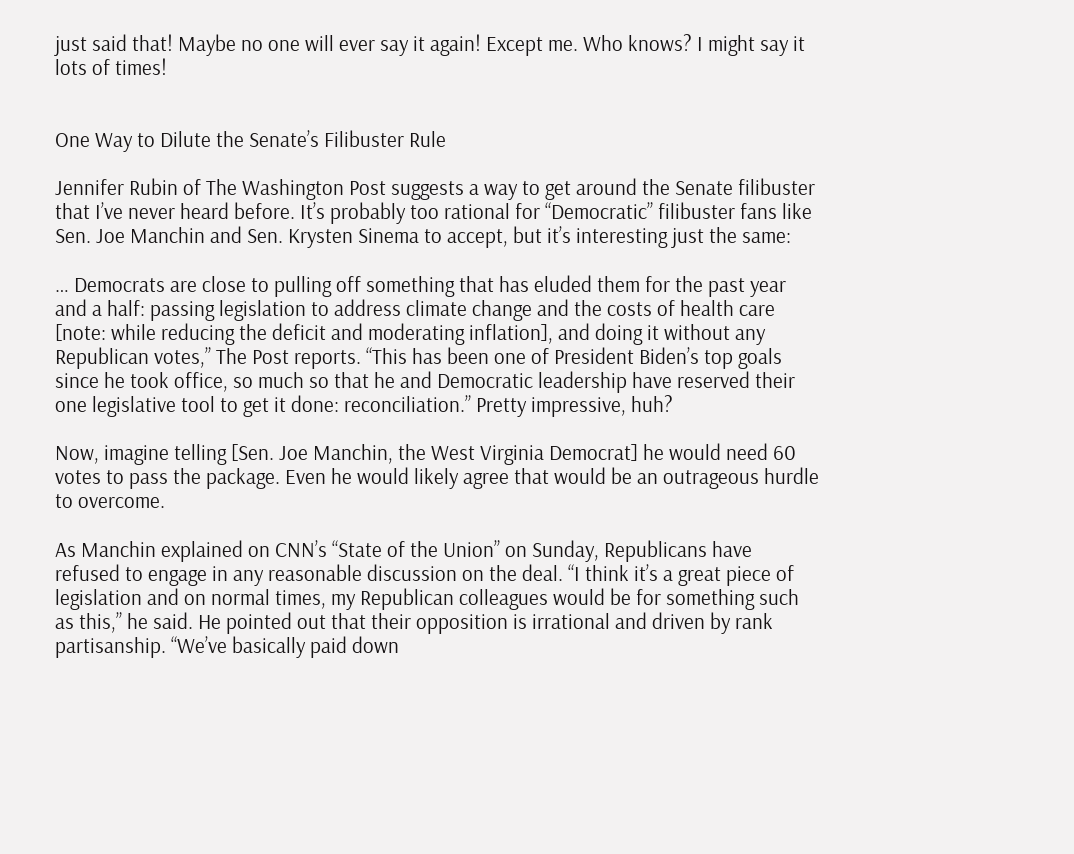just said that! Maybe no one will ever say it again! Except me. Who knows? I might say it lots of times!


One Way to Dilute the Senate’s Filibuster Rule

Jennifer Rubin of The Washington Post suggests a way to get around the Senate filibuster that I’ve never heard before. It’s probably too rational for “Democratic” filibuster fans like Sen. Joe Manchin and Sen. Krysten Sinema to accept, but it’s interesting just the same:

… Democrats are close to pulling off something that has eluded them for the past year and a half: passing legislation to address climate change and the costs of health care [note: while reducing the deficit and moderating inflation], and doing it without any Republican votes,” The Post reports. “This has been one of President Biden’s top goals since he took office, so much so that he and Democratic leadership have reserved their one legislative tool to get it done: reconciliation.” Pretty impressive, huh?

Now, imagine telling [Sen. Joe Manchin, the West Virginia Democrat] he would need 60 votes to pass the package. Even he would likely agree that would be an outrageous hurdle to overcome.

As Manchin explained on CNN’s “State of the Union” on Sunday, Republicans have refused to engage in any reasonable discussion on the deal. “I think it’s a great piece of legislation and on normal times, my Republican colleagues would be for something such as this,” he said. He pointed out that their opposition is irrational and driven by rank partisanship. “We’ve basically paid down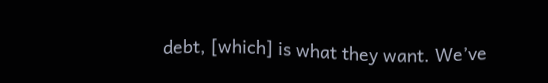debt, [which] is what they want. We’ve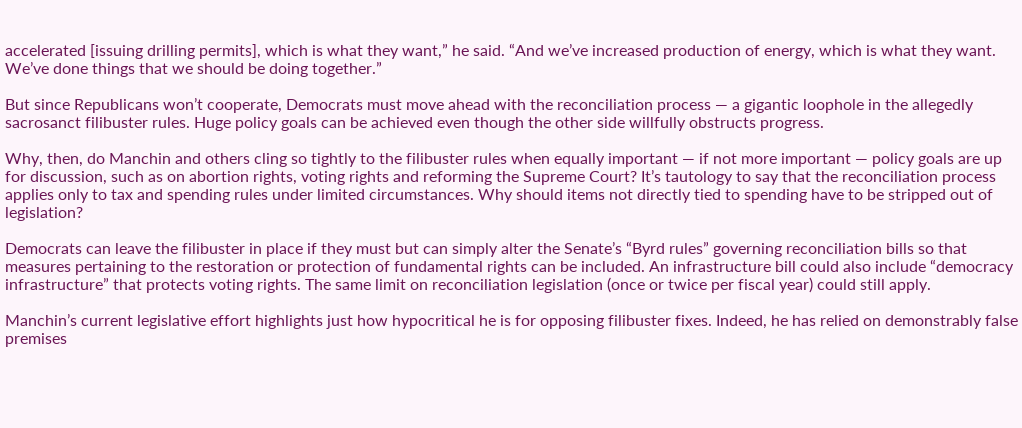accelerated [issuing drilling permits], which is what they want,” he said. “And we’ve increased production of energy, which is what they want. We’ve done things that we should be doing together.”

But since Republicans won’t cooperate, Democrats must move ahead with the reconciliation process — a gigantic loophole in the allegedly sacrosanct filibuster rules. Huge policy goals can be achieved even though the other side willfully obstructs progress.

Why, then, do Manchin and others cling so tightly to the filibuster rules when equally important — if not more important — policy goals are up for discussion, such as on abortion rights, voting rights and reforming the Supreme Court? It’s tautology to say that the reconciliation process applies only to tax and spending rules under limited circumstances. Why should items not directly tied to spending have to be stripped out of legislation?

Democrats can leave the filibuster in place if they must but can simply alter the Senate’s “Byrd rules” governing reconciliation bills so that measures pertaining to the restoration or protection of fundamental rights can be included. An infrastructure bill could also include “democracy infrastructure” that protects voting rights. The same limit on reconciliation legislation (once or twice per fiscal year) could still apply.

Manchin’s current legislative effort highlights just how hypocritical he is for opposing filibuster fixes. Indeed, he has relied on demonstrably false premises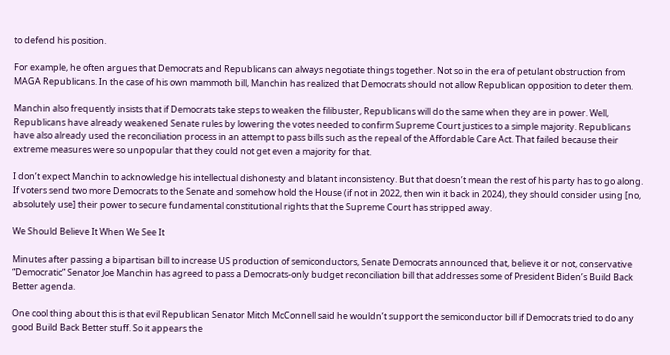to defend his position.

For example, he often argues that Democrats and Republicans can always negotiate things together. Not so in the era of petulant obstruction from MAGA Republicans. In the case of his own mammoth bill, Manchin has realized that Democrats should not allow Republican opposition to deter them.

Manchin also frequently insists that if Democrats take steps to weaken the filibuster, Republicans will do the same when they are in power. Well, Republicans have already weakened Senate rules by lowering the votes needed to confirm Supreme Court justices to a simple majority. Republicans have also already used the reconciliation process in an attempt to pass bills such as the repeal of the Affordable Care Act. That failed because their extreme measures were so unpopular that they could not get even a majority for that.

I don’t expect Manchin to acknowledge his intellectual dishonesty and blatant inconsistency. But that doesn’t mean the rest of his party has to go along. If voters send two more Democrats to the Senate and somehow hold the House (if not in 2022, then win it back in 2024), they should consider using [no, absolutely use] their power to secure fundamental constitutional rights that the Supreme Court has stripped away.

We Should Believe It When We See It

Minutes after passing a bipartisan bill to increase US production of semiconductors, Senate Democrats announced that, believe it or not, conservative “Democratic” Senator Joe Manchin has agreed to pass a Democrats-only budget reconciliation bill that addresses some of President Biden’s Build Back Better agenda.

One cool thing about this is that evil Republican Senator Mitch McConnell said he wouldn’t support the semiconductor bill if Democrats tried to do any good Build Back Better stuff. So it appears the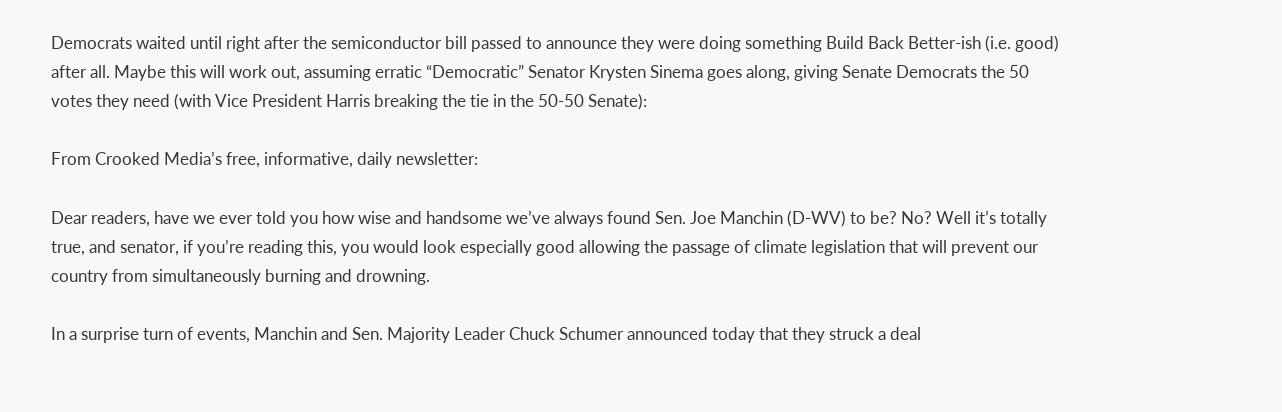Democrats waited until right after the semiconductor bill passed to announce they were doing something Build Back Better-ish (i.e. good) after all. Maybe this will work out, assuming erratic “Democratic” Senator Krysten Sinema goes along, giving Senate Democrats the 50 votes they need (with Vice President Harris breaking the tie in the 50-50 Senate):

From Crooked Media’s free, informative, daily newsletter:

Dear readers, have we ever told you how wise and handsome we’ve always found Sen. Joe Manchin (D-WV) to be? No? Well it’s totally true, and senator, if you’re reading this, you would look especially good allowing the passage of climate legislation that will prevent our country from simultaneously burning and drowning.

In a surprise turn of events, Manchin and Sen. Majority Leader Chuck Schumer announced today that they struck a deal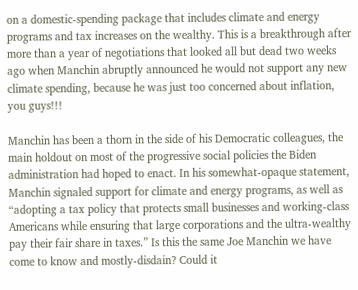on a domestic-spending package that includes climate and energy programs and tax increases on the wealthy. This is a breakthrough after more than a year of negotiations that looked all but dead two weeks ago when Manchin abruptly announced he would not support any new climate spending, because he was just too concerned about inflation, you guys!!!

Manchin has been a thorn in the side of his Democratic colleagues, the main holdout on most of the progressive social policies the Biden administration had hoped to enact. In his somewhat-opaque statement, Manchin signaled support for climate and energy programs, as well as “adopting a tax policy that protects small businesses and working-class Americans while ensuring that large corporations and the ultra-wealthy pay their fair share in taxes.” Is this the same Joe Manchin we have come to know and mostly-disdain? Could it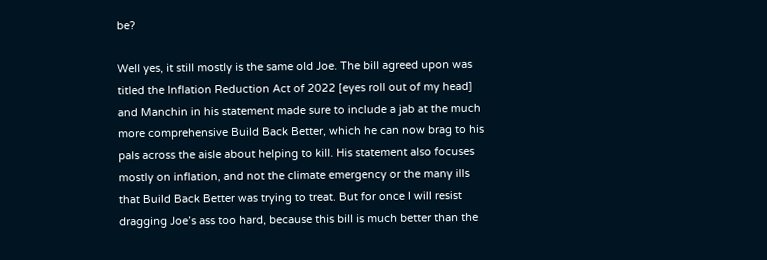be?

Well yes, it still mostly is the same old Joe. The bill agreed upon was titled the Inflation Reduction Act of 2022 [eyes roll out of my head] and Manchin in his statement made sure to include a jab at the much more comprehensive Build Back Better, which he can now brag to his pals across the aisle about helping to kill. His statement also focuses mostly on inflation, and not the climate emergency or the many ills that Build Back Better was trying to treat. But for once I will resist dragging Joe’s ass too hard, because this bill is much better than the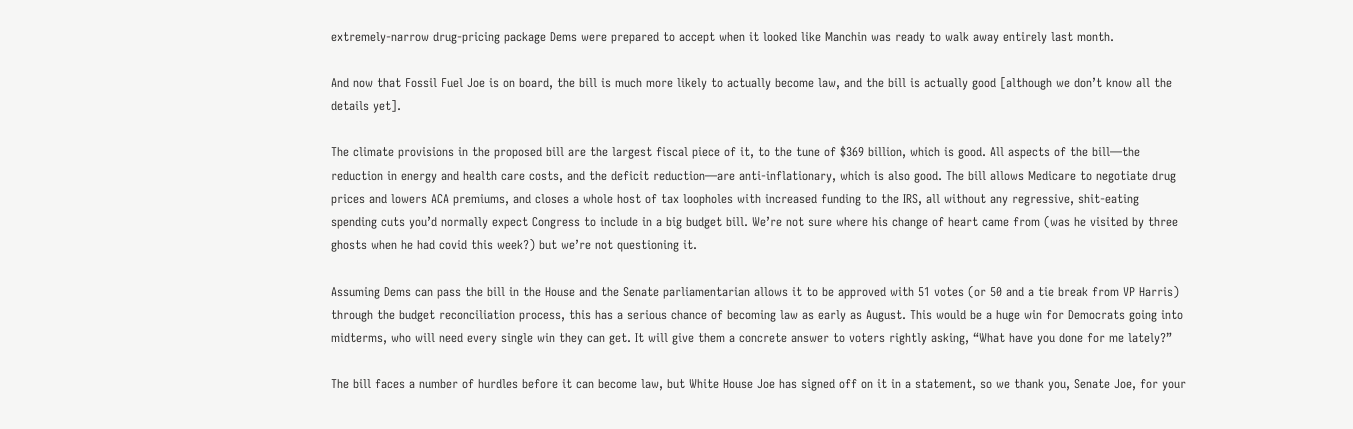extremely-narrow drug-pricing package Dems were prepared to accept when it looked like Manchin was ready to walk away entirely last month.

And now that Fossil Fuel Joe is on board, the bill is much more likely to actually become law, and the bill is actually good [although we don’t know all the details yet].

The climate provisions in the proposed bill are the largest fiscal piece of it, to the tune of $369 billion, which is good. All aspects of the bill—the reduction in energy and health care costs, and the deficit reduction—are anti-inflationary, which is also good. The bill allows Medicare to negotiate drug prices and lowers ACA premiums, and closes a whole host of tax loopholes with increased funding to the IRS, all without any regressive, shit-eating spending cuts you’d normally expect Congress to include in a big budget bill. We’re not sure where his change of heart came from (was he visited by three ghosts when he had covid this week?) but we’re not questioning it.

Assuming Dems can pass the bill in the House and the Senate parliamentarian allows it to be approved with 51 votes (or 50 and a tie break from VP Harris) through the budget reconciliation process, this has a serious chance of becoming law as early as August. This would be a huge win for Democrats going into midterms, who will need every single win they can get. It will give them a concrete answer to voters rightly asking, “What have you done for me lately?”

The bill faces a number of hurdles before it can become law, but White House Joe has signed off on it in a statement, so we thank you, Senate Joe, for your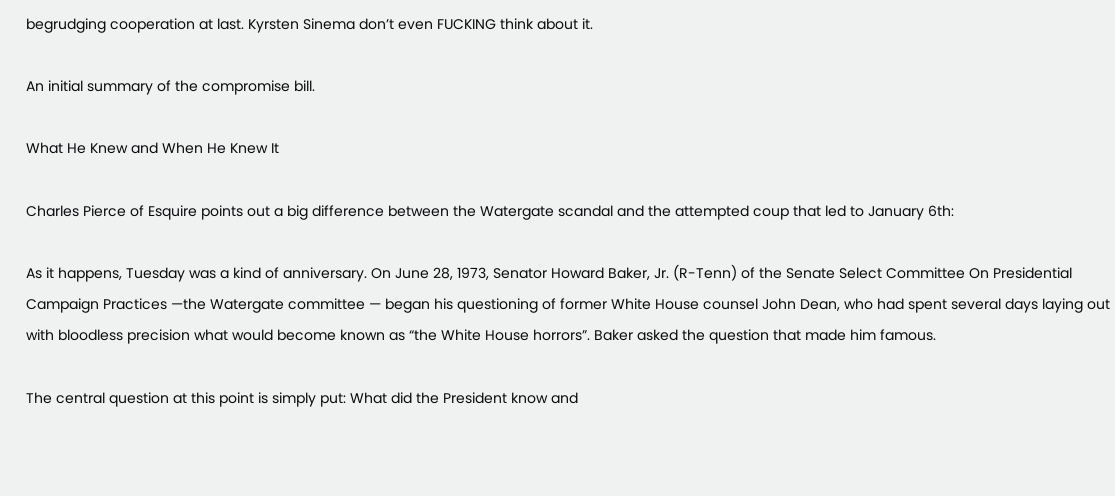begrudging cooperation at last. Kyrsten Sinema don’t even FUCKING think about it.

An initial summary of the compromise bill.

What He Knew and When He Knew It

Charles Pierce of Esquire points out a big difference between the Watergate scandal and the attempted coup that led to January 6th:

As it happens, Tuesday was a kind of anniversary. On June 28, 1973, Senator Howard Baker, Jr. (R-Tenn) of the Senate Select Committee On Presidential Campaign Practices —the Watergate committee — began his questioning of former White House counsel John Dean, who had spent several days laying out with bloodless precision what would become known as “the White House horrors”. Baker asked the question that made him famous.

The central question at this point is simply put: What did the President know and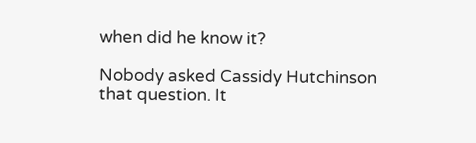when did he know it?

Nobody asked Cassidy Hutchinson that question. It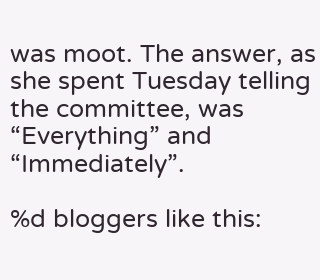was moot. The answer, as she spent Tuesday telling the committee, was “Everything” and “Immediately”.

%d bloggers like this: